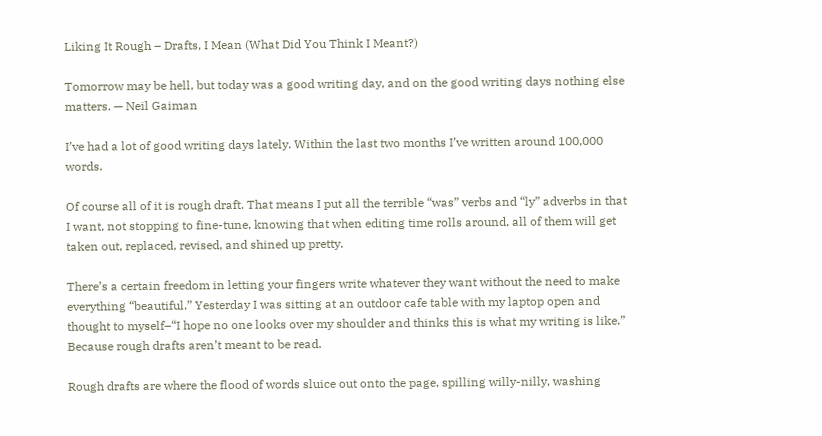Liking It Rough – Drafts, I Mean (What Did You Think I Meant?)

Tomorrow may be hell, but today was a good writing day, and on the good writing days nothing else matters. — Neil Gaiman

I’ve had a lot of good writing days lately. Within the last two months I’ve written around 100,000 words.

Of course all of it is rough draft. That means I put all the terrible “was” verbs and “ly” adverbs in that I want, not stopping to fine-tune, knowing that when editing time rolls around, all of them will get taken out, replaced, revised, and shined up pretty.

There’s a certain freedom in letting your fingers write whatever they want without the need to make everything “beautiful.” Yesterday I was sitting at an outdoor cafe table with my laptop open and thought to myself–“I hope no one looks over my shoulder and thinks this is what my writing is like.” Because rough drafts aren’t meant to be read.

Rough drafts are where the flood of words sluice out onto the page, spilling willy-nilly, washing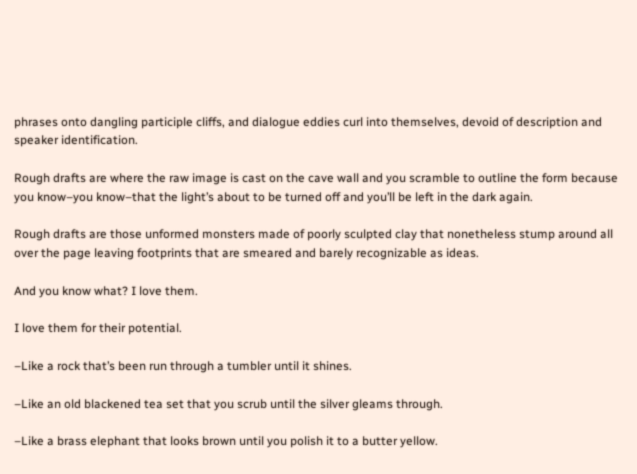phrases onto dangling participle cliffs, and dialogue eddies curl into themselves, devoid of description and speaker identification.

Rough drafts are where the raw image is cast on the cave wall and you scramble to outline the form because you know–you know–that the light’s about to be turned off and you’ll be left in the dark again.

Rough drafts are those unformed monsters made of poorly sculpted clay that nonetheless stump around all over the page leaving footprints that are smeared and barely recognizable as ideas.

And you know what? I love them.

I love them for their potential.

–Like a rock that’s been run through a tumbler until it shines.

–Like an old blackened tea set that you scrub until the silver gleams through.

–Like a brass elephant that looks brown until you polish it to a butter yellow.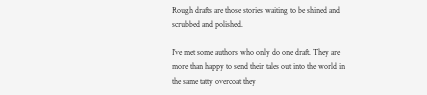Rough drafts are those stories waiting to be shined and scrubbed and polished.

I’ve met some authors who only do one draft. They are more than happy to send their tales out into the world in the same tatty overcoat they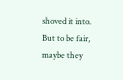shoved it into. But to be fair, maybe they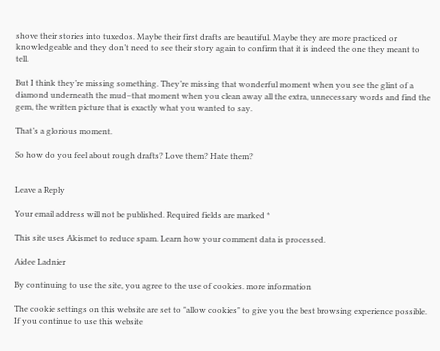shove their stories into tuxedos. Maybe their first drafts are beautiful. Maybe they are more practiced or knowledgeable and they don’t need to see their story again to confirm that it is indeed the one they meant to tell.

But I think they’re missing something. They’re missing that wonderful moment when you see the glint of a diamond underneath the mud–that moment when you clean away all the extra, unnecessary words and find the gem, the written picture that is exactly what you wanted to say.

That’s a glorious moment.

So how do you feel about rough drafts? Love them? Hate them?


Leave a Reply

Your email address will not be published. Required fields are marked *

This site uses Akismet to reduce spam. Learn how your comment data is processed.

Aidee Ladnier

By continuing to use the site, you agree to the use of cookies. more information

The cookie settings on this website are set to "allow cookies" to give you the best browsing experience possible. If you continue to use this website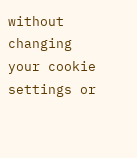without changing your cookie settings or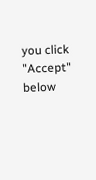you click "Accept" below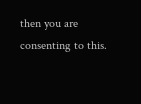then you are consenting to this.